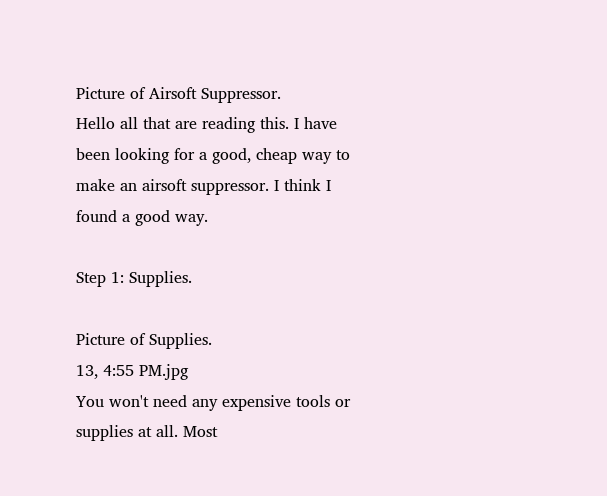Picture of Airsoft Suppressor.
Hello all that are reading this. I have been looking for a good, cheap way to make an airsoft suppressor. I think I found a good way.

Step 1: Supplies.

Picture of Supplies.
13, 4:55 PM.jpg
You won't need any expensive tools or supplies at all. Most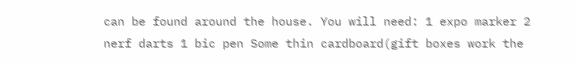can be found around the house. You will need: 1 expo marker 2 nerf darts 1 bic pen Some thin cardboard(gift boxes work the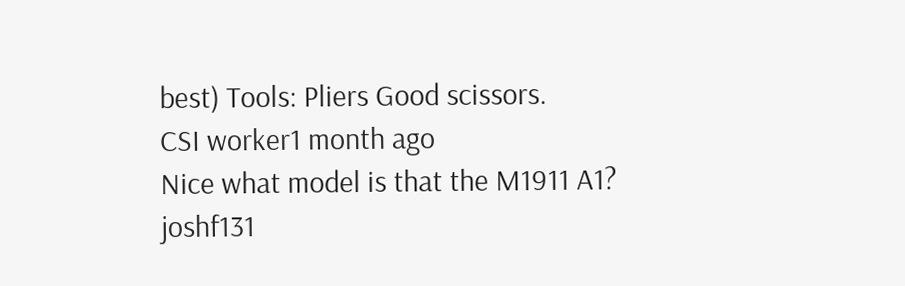best) Tools: Pliers Good scissors.
CSI worker1 month ago
Nice what model is that the M1911 A1?
joshf131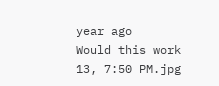year ago
Would this work
13, 7:50 PM.jpg